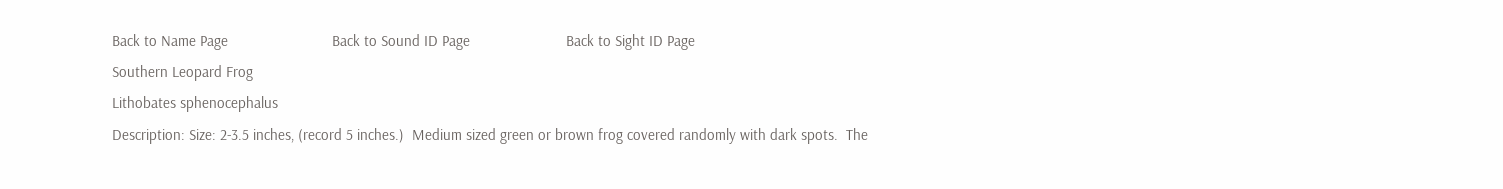Back to Name Page                          Back to Sound ID Page                        Back to Sight ID Page
Southern Leopard Frog
Lithobates sphenocephalus
Description: Size: 2-3.5 inches, (record 5 inches.)  Medium sized green or brown frog covered randomly with dark spots.  The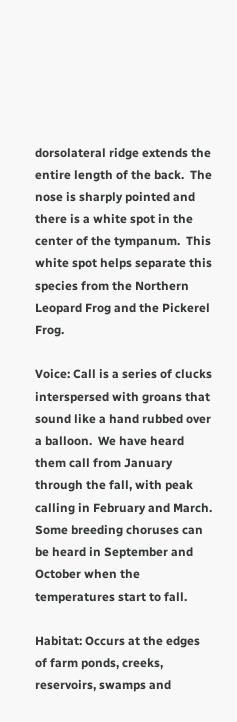dorsolateral ridge extends the entire length of the back.  The nose is sharply pointed and there is a white spot in the center of the tympanum.  This white spot helps separate this species from the Northern Leopard Frog and the Pickerel Frog.

Voice: Call is a series of clucks interspersed with groans that sound like a hand rubbed over a balloon.  We have heard them call from January through the fall, with peak calling in February and March.  Some breeding choruses can be heard in September and October when the temperatures start to fall.

Habitat: Occurs at the edges of farm ponds, creeks, reservoirs, swamps and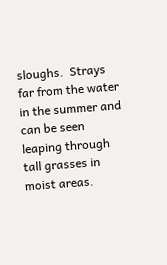sloughs.  Strays far from the water in the summer and can be seen leaping through tall grasses in moist areas.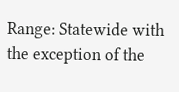Range: Statewide with the exception of the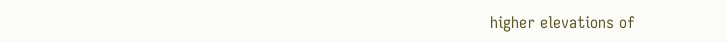higher elevations of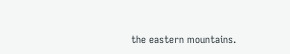the eastern mountains.